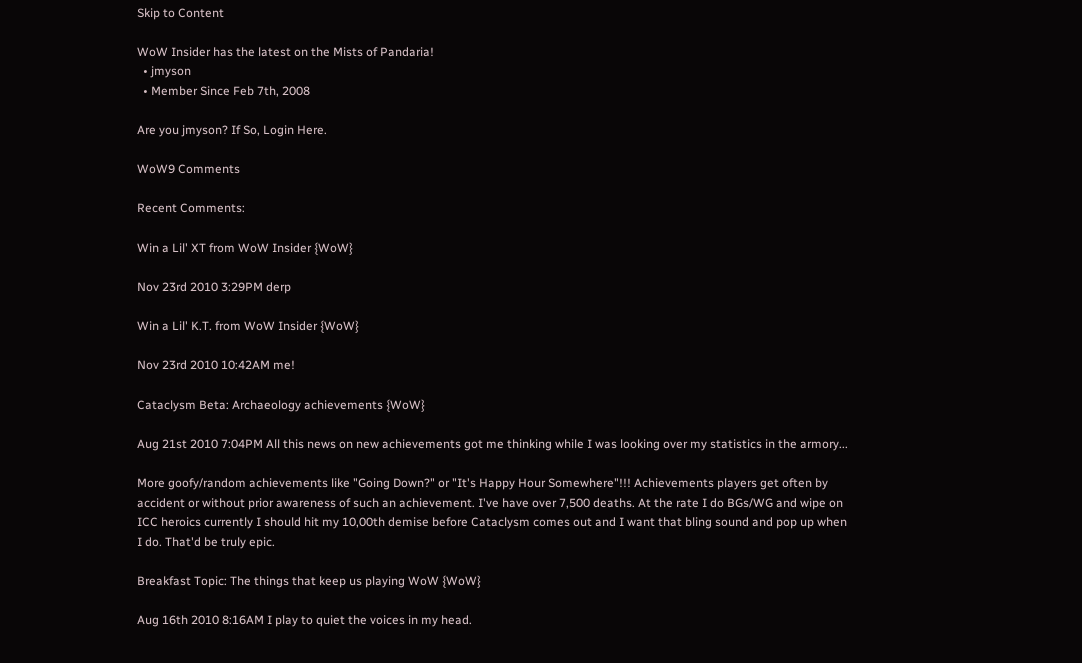Skip to Content

WoW Insider has the latest on the Mists of Pandaria!
  • jmyson
  • Member Since Feb 7th, 2008

Are you jmyson? If So, Login Here.

WoW9 Comments

Recent Comments:

Win a Lil' XT from WoW Insider {WoW}

Nov 23rd 2010 3:29PM derp

Win a Lil' K.T. from WoW Insider {WoW}

Nov 23rd 2010 10:42AM me!

Cataclysm Beta: Archaeology achievements {WoW}

Aug 21st 2010 7:04PM All this news on new achievements got me thinking while I was looking over my statistics in the armory...

More goofy/random achievements like "Going Down?" or "It's Happy Hour Somewhere"!!! Achievements players get often by accident or without prior awareness of such an achievement. I've have over 7,500 deaths. At the rate I do BGs/WG and wipe on ICC heroics currently I should hit my 10,00th demise before Cataclysm comes out and I want that bling sound and pop up when I do. That'd be truly epic.

Breakfast Topic: The things that keep us playing WoW {WoW}

Aug 16th 2010 8:16AM I play to quiet the voices in my head.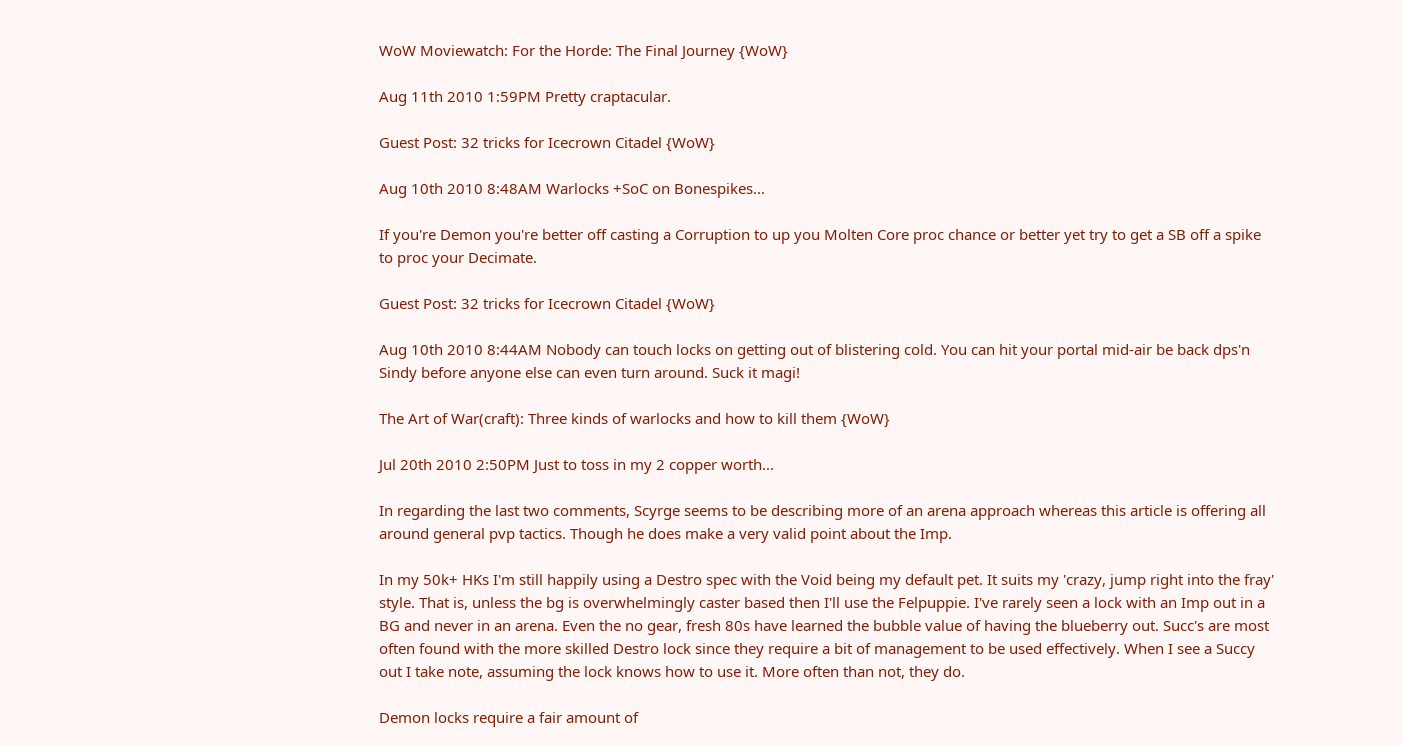WoW Moviewatch: For the Horde: The Final Journey {WoW}

Aug 11th 2010 1:59PM Pretty craptacular.

Guest Post: 32 tricks for Icecrown Citadel {WoW}

Aug 10th 2010 8:48AM Warlocks +SoC on Bonespikes...

If you're Demon you're better off casting a Corruption to up you Molten Core proc chance or better yet try to get a SB off a spike to proc your Decimate.

Guest Post: 32 tricks for Icecrown Citadel {WoW}

Aug 10th 2010 8:44AM Nobody can touch locks on getting out of blistering cold. You can hit your portal mid-air be back dps'n Sindy before anyone else can even turn around. Suck it magi!

The Art of War(craft): Three kinds of warlocks and how to kill them {WoW}

Jul 20th 2010 2:50PM Just to toss in my 2 copper worth...

In regarding the last two comments, Scyrge seems to be describing more of an arena approach whereas this article is offering all around general pvp tactics. Though he does make a very valid point about the Imp.

In my 50k+ HKs I'm still happily using a Destro spec with the Void being my default pet. It suits my 'crazy, jump right into the fray' style. That is, unless the bg is overwhelmingly caster based then I'll use the Felpuppie. I've rarely seen a lock with an Imp out in a BG and never in an arena. Even the no gear, fresh 80s have learned the bubble value of having the blueberry out. Succ's are most often found with the more skilled Destro lock since they require a bit of management to be used effectively. When I see a Succy out I take note, assuming the lock knows how to use it. More often than not, they do.

Demon locks require a fair amount of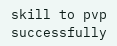skill to pvp successfully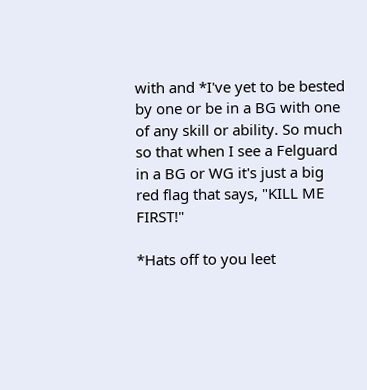with and *I've yet to be bested by one or be in a BG with one of any skill or ability. So much so that when I see a Felguard in a BG or WG it's just a big red flag that says, "KILL ME FIRST!"

*Hats off to you leet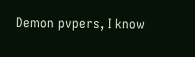Demon pvpers, I know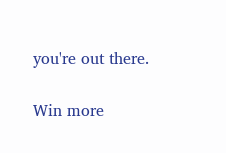you're out there.

Win more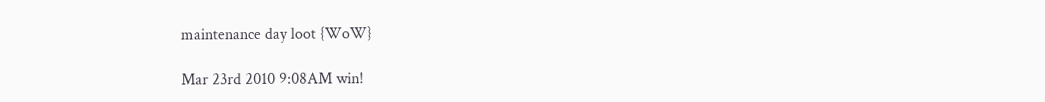maintenance day loot {WoW}

Mar 23rd 2010 9:08AM win!